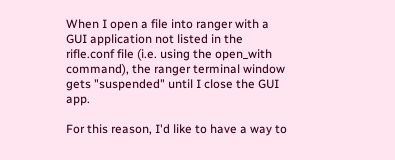When I open a file into ranger with a GUI application not listed in the rifle.conf file (i.e. using the open_with command), the ranger terminal window gets "suspended" until I close the GUI app.

For this reason, I'd like to have a way to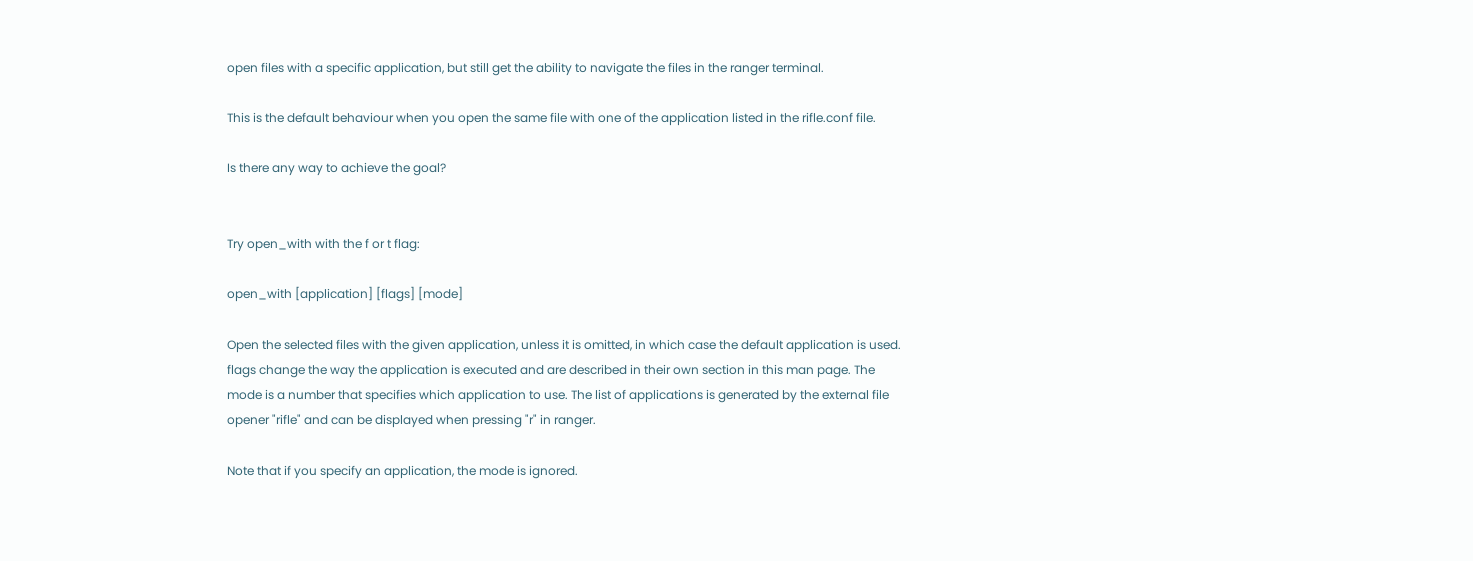open files with a specific application, but still get the ability to navigate the files in the ranger terminal.

This is the default behaviour when you open the same file with one of the application listed in the rifle.conf file.

Is there any way to achieve the goal?


Try open_with with the f or t flag:

open_with [application] [flags] [mode]

Open the selected files with the given application, unless it is omitted, in which case the default application is used. flags change the way the application is executed and are described in their own section in this man page. The mode is a number that specifies which application to use. The list of applications is generated by the external file opener "rifle" and can be displayed when pressing "r" in ranger.

Note that if you specify an application, the mode is ignored.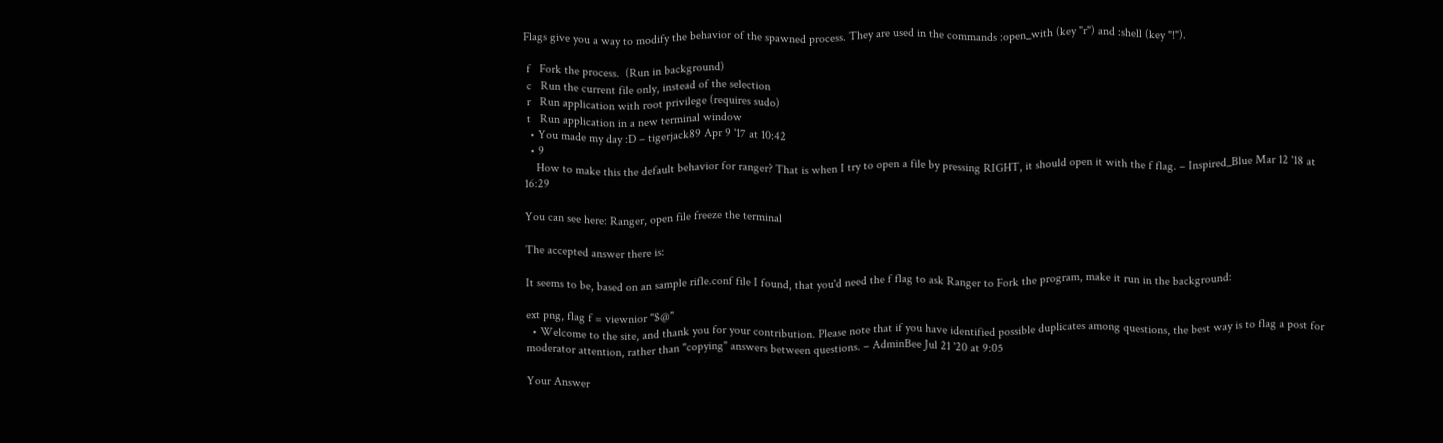Flags give you a way to modify the behavior of the spawned process. They are used in the commands :open_with (key "r") and :shell (key "!").

 f   Fork the process.  (Run in background)
 c   Run the current file only, instead of the selection
 r   Run application with root privilege (requires sudo)
 t   Run application in a new terminal window
  • You made my day :D – tigerjack89 Apr 9 '17 at 10:42
  • 9
    How to make this the default behavior for ranger? That is when I try to open a file by pressing RIGHT, it should open it with the f flag. – Inspired_Blue Mar 12 '18 at 16:29

You can see here: Ranger, open file freeze the terminal

The accepted answer there is:

It seems to be, based on an sample rifle.conf file I found, that you'd need the f flag to ask Ranger to Fork the program, make it run in the background:

ext png, flag f = viewnior "$@"
  • Welcome to the site, and thank you for your contribution. Please note that if you have identified possible duplicates among questions, the best way is to flag a post for moderator attention, rather than "copying" answers between questions. – AdminBee Jul 21 '20 at 9:05

Your Answer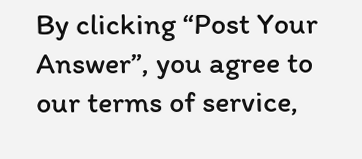By clicking “Post Your Answer”, you agree to our terms of service,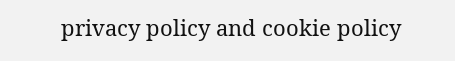privacy policy and cookie policy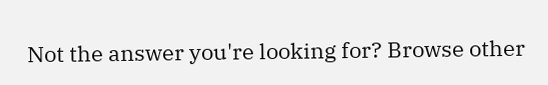Not the answer you're looking for? Browse other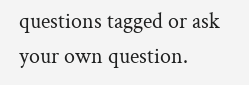questions tagged or ask your own question.